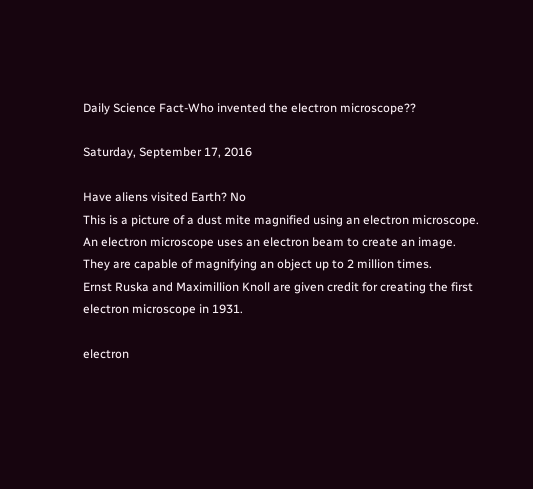Daily Science Fact-Who invented the electron microscope??

Saturday, September 17, 2016

Have aliens visited Earth? No
This is a picture of a dust mite magnified using an electron microscope.
An electron microscope uses an electron beam to create an image. They are capable of magnifying an object up to 2 million times.
Ernst Ruska and Maximillion Knoll are given credit for creating the first electron microscope in 1931.

electron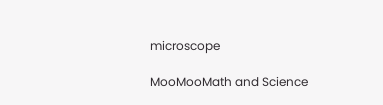microscope

MooMooMath and Science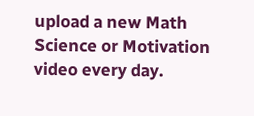upload a new Math Science or Motivation video every day.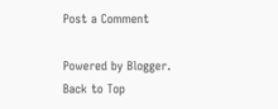Post a Comment

Powered by Blogger.
Back to Top